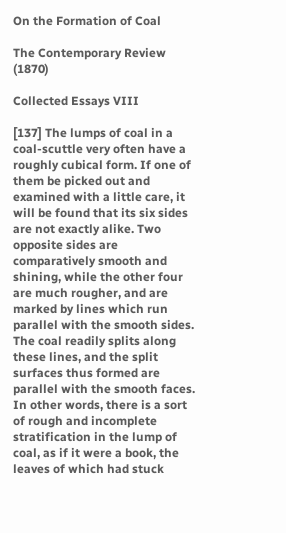On the Formation of Coal

The Contemporary Review (1870)

Collected Essays VIII

[137] The lumps of coal in a coal-scuttle very often have a roughly cubical form. If one of them be picked out and examined with a little care, it will be found that its six sides are not exactly alike. Two opposite sides are comparatively smooth and shining, while the other four are much rougher, and are marked by lines which run parallel with the smooth sides. The coal readily splits along these lines, and the split surfaces thus formed are parallel with the smooth faces. In other words, there is a sort of rough and incomplete stratification in the lump of coal, as if it were a book, the leaves of which had stuck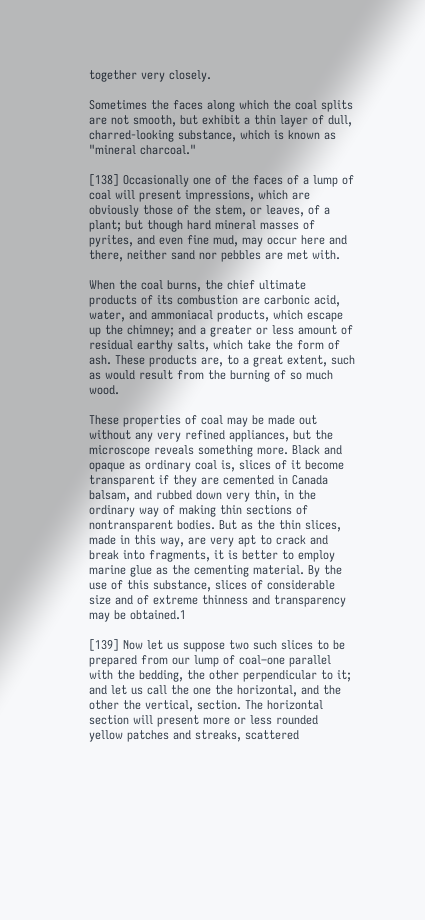together very closely.

Sometimes the faces along which the coal splits are not smooth, but exhibit a thin layer of dull, charred-looking substance, which is known as "mineral charcoal."

[138] Occasionally one of the faces of a lump of coal will present impressions, which are obviously those of the stem, or leaves, of a plant; but though hard mineral masses of pyrites, and even fine mud, may occur here and there, neither sand nor pebbles are met with.

When the coal burns, the chief ultimate products of its combustion are carbonic acid, water, and ammoniacal products, which escape up the chimney; and a greater or less amount of residual earthy salts, which take the form of ash. These products are, to a great extent, such as would result from the burning of so much wood.

These properties of coal may be made out without any very refined appliances, but the microscope reveals something more. Black and opaque as ordinary coal is, slices of it become transparent if they are cemented in Canada balsam, and rubbed down very thin, in the ordinary way of making thin sections of nontransparent bodies. But as the thin slices, made in this way, are very apt to crack and break into fragments, it is better to employ marine glue as the cementing material. By the use of this substance, slices of considerable size and of extreme thinness and transparency may be obtained.1

[139] Now let us suppose two such slices to be prepared from our lump of coal–one parallel with the bedding, the other perpendicular to it; and let us call the one the horizontal, and the other the vertical, section. The horizontal section will present more or less rounded yellow patches and streaks, scattered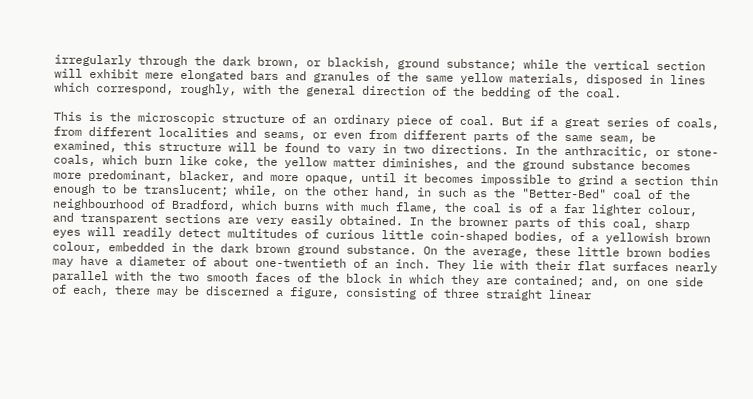irregularly through the dark brown, or blackish, ground substance; while the vertical section will exhibit mere elongated bars and granules of the same yellow materials, disposed in lines which correspond, roughly, with the general direction of the bedding of the coal.

This is the microscopic structure of an ordinary piece of coal. But if a great series of coals, from different localities and seams, or even from different parts of the same seam, be examined, this structure will be found to vary in two directions. In the anthracitic, or stone-coals, which burn like coke, the yellow matter diminishes, and the ground substance becomes more predominant, blacker, and more opaque, until it becomes impossible to grind a section thin enough to be translucent; while, on the other hand, in such as the "Better-Bed" coal of the neighbourhood of Bradford, which burns with much flame, the coal is of a far lighter colour, and transparent sections are very easily obtained. In the browner parts of this coal, sharp eyes will readily detect multitudes of curious little coin-shaped bodies, of a yellowish brown colour, embedded in the dark brown ground substance. On the average, these little brown bodies may have a diameter of about one-twentieth of an inch. They lie with their flat surfaces nearly parallel with the two smooth faces of the block in which they are contained; and, on one side of each, there may be discerned a figure, consisting of three straight linear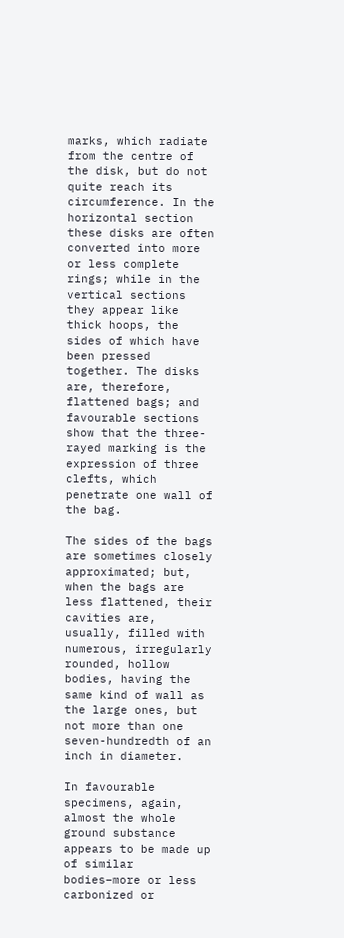marks, which radiate from the centre of the disk, but do not quite reach its circumference. In the horizontal section these disks are often converted into more or less complete rings; while in the vertical sections they appear like thick hoops, the sides of which have been pressed together. The disks are, therefore, flattened bags; and favourable sections show that the three-rayed marking is the expression of three clefts, which penetrate one wall of the bag.

The sides of the bags are sometimes closely approximated; but, when the bags are less flattened, their cavities are, usually, filled with numerous, irregularly rounded, hollow bodies, having the same kind of wall as the large ones, but not more than one seven-hundredth of an inch in diameter.

In favourable specimens, again, almost the whole ground substance appears to be made up of similar bodies–more or less carbonized or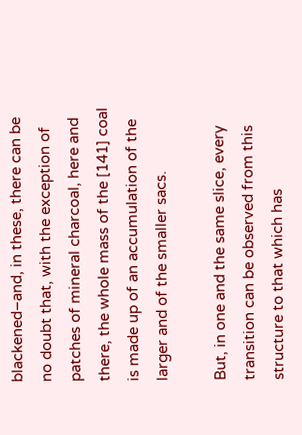blackened–and, in these, there can be no doubt that, with the exception of patches of mineral charcoal, here and there, the whole mass of the [141] coal is made up of an accumulation of the larger and of the smaller sacs.

But, in one and the same slice, every transition can be observed from this structure to that which has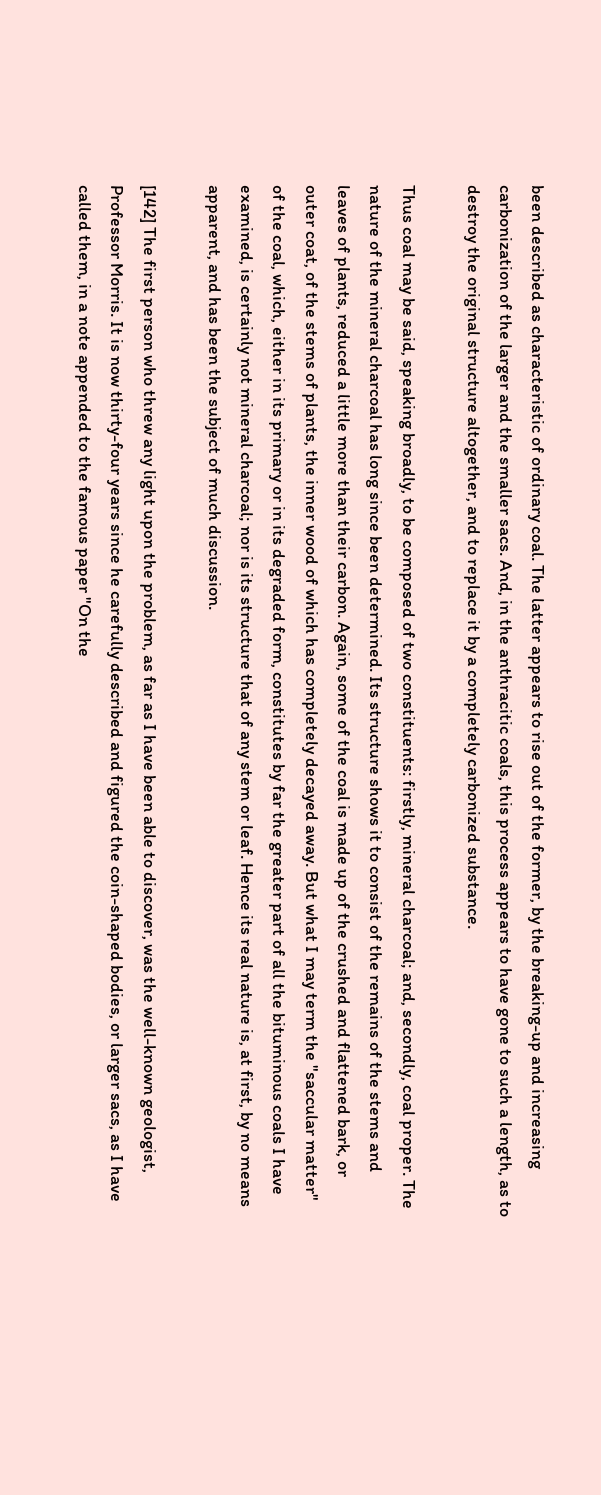been described as characteristic of ordinary coal. The latter appears to rise out of the former, by the breaking-up and increasing carbonization of the larger and the smaller sacs. And, in the anthracitic coals, this process appears to have gone to such a length, as to destroy the original structure altogether, and to replace it by a completely carbonized substance.

Thus coal may be said, speaking broadly, to be composed of two constituents: firstly, mineral charcoal; and, secondly, coal proper. The nature of the mineral charcoal has long since been determined. Its structure shows it to consist of the remains of the stems and leaves of plants, reduced a little more than their carbon. Again, some of the coal is made up of the crushed and flattened bark, or outer coat, of the stems of plants, the inner wood of which has completely decayed away. But what I may term the "saccular matter" of the coal, which, either in its primary or in its degraded form, constitutes by far the greater part of all the bituminous coals I have examined, is certainly not mineral charcoal; nor is its structure that of any stem or leaf. Hence its real nature is, at first, by no means apparent, and has been the subject of much discussion.

[142] The first person who threw any light upon the problem, as far as I have been able to discover, was the well-known geologist, Professor Morris. It is now thirty-four years since he carefully described and figured the coin-shaped bodies, or larger sacs, as I have called them, in a note appended to the famous paper "On the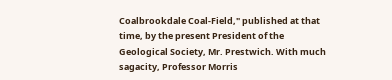Coalbrookdale Coal-Field," published at that time, by the present President of the Geological Society, Mr. Prestwich. With much sagacity, Professor Morris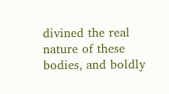divined the real nature of these bodies, and boldly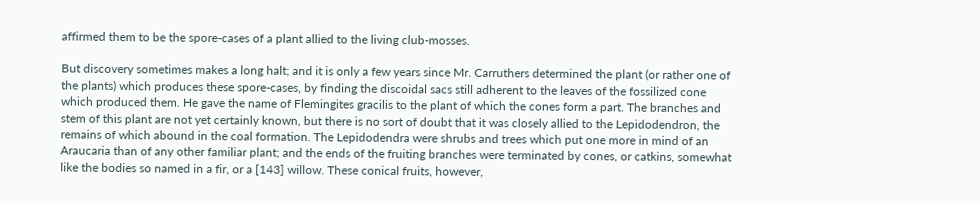affirmed them to be the spore-cases of a plant allied to the living club-mosses.

But discovery sometimes makes a long halt; and it is only a few years since Mr. Carruthers determined the plant (or rather one of the plants) which produces these spore-cases, by finding the discoidal sacs still adherent to the leaves of the fossilized cone which produced them. He gave the name of Flemingites gracilis to the plant of which the cones form a part. The branches and stem of this plant are not yet certainly known, but there is no sort of doubt that it was closely allied to the Lepidodendron, the remains of which abound in the coal formation. The Lepidodendra were shrubs and trees which put one more in mind of an Araucaria than of any other familiar plant; and the ends of the fruiting branches were terminated by cones, or catkins, somewhat like the bodies so named in a fir, or a [143] willow. These conical fruits, however,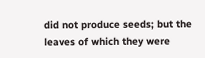did not produce seeds; but the leaves of which they were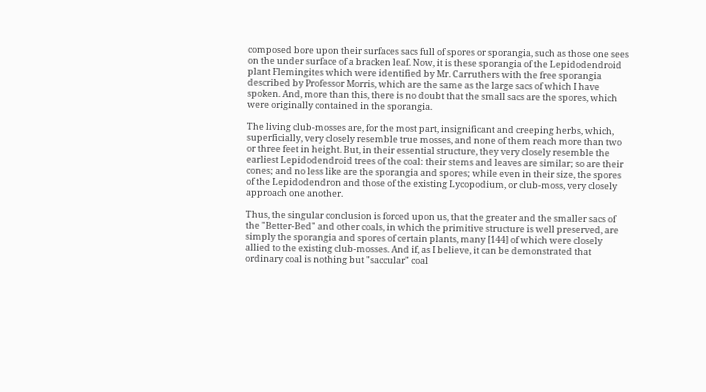composed bore upon their surfaces sacs full of spores or sporangia, such as those one sees on the under surface of a bracken leaf. Now, it is these sporangia of the Lepidodendroid plant Flemingites which were identified by Mr. Carruthers with the free sporangia described by Professor Morris, which are the same as the large sacs of which I have spoken. And, more than this, there is no doubt that the small sacs are the spores, which were originally contained in the sporangia.

The living club-mosses are, for the most part, insignificant and creeping herbs, which, superficially, very closely resemble true mosses, and none of them reach more than two or three feet in height. But, in their essential structure, they very closely resemble the earliest Lepidodendroid trees of the coal: their stems and leaves are similar; so are their cones; and no less like are the sporangia and spores; while even in their size, the spores of the Lepidodendron and those of the existing Lycopodium, or club-moss, very closely approach one another.

Thus, the singular conclusion is forced upon us, that the greater and the smaller sacs of the "Better-Bed" and other coals, in which the primitive structure is well preserved, are simply the sporangia and spores of certain plants, many [144] of which were closely allied to the existing club-mosses. And if, as I believe, it can be demonstrated that ordinary coal is nothing but "saccular" coal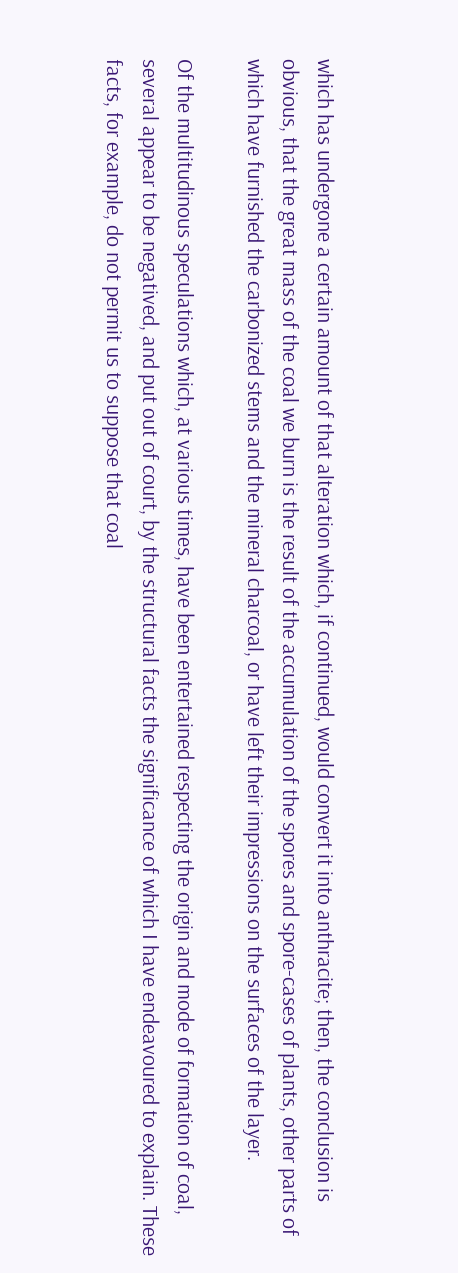which has undergone a certain amount of that alteration which, if continued, would convert it into anthracite; then, the conclusion is obvious, that the great mass of the coal we burn is the result of the accumulation of the spores and spore-cases of plants, other parts of which have furnished the carbonized stems and the mineral charcoal, or have left their impressions on the surfaces of the layer.

Of the multitudinous speculations which, at various times, have been entertained respecting the origin and mode of formation of coal, several appear to be negatived, and put out of court, by the structural facts the significance of which I have endeavoured to explain. These facts, for example, do not permit us to suppose that coal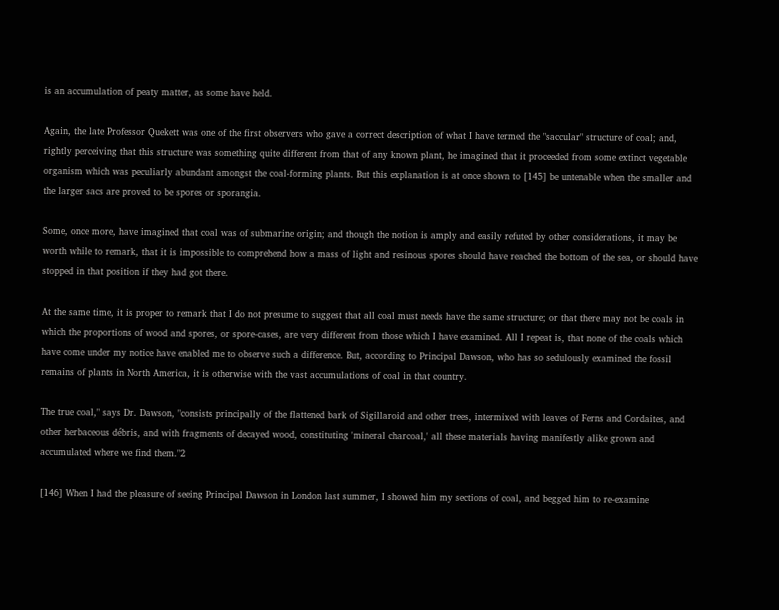is an accumulation of peaty matter, as some have held.

Again, the late Professor Quekett was one of the first observers who gave a correct description of what I have termed the "saccular" structure of coal; and, rightly perceiving that this structure was something quite different from that of any known plant, he imagined that it proceeded from some extinct vegetable organism which was peculiarly abundant amongst the coal-forming plants. But this explanation is at once shown to [145] be untenable when the smaller and the larger sacs are proved to be spores or sporangia.

Some, once more, have imagined that coal was of submarine origin; and though the notion is amply and easily refuted by other considerations, it may be worth while to remark, that it is impossible to comprehend how a mass of light and resinous spores should have reached the bottom of the sea, or should have stopped in that position if they had got there.

At the same time, it is proper to remark that I do not presume to suggest that all coal must needs have the same structure; or that there may not be coals in which the proportions of wood and spores, or spore-cases, are very different from those which I have examined. All I repeat is, that none of the coals which have come under my notice have enabled me to observe such a difference. But, according to Principal Dawson, who has so sedulously examined the fossil remains of plants in North America, it is otherwise with the vast accumulations of coal in that country.

The true coal," says Dr. Dawson, "consists principally of the flattened bark of Sigillaroid and other trees, intermixed with leaves of Ferns and Cordaites, and other herbaceous débris, and with fragments of decayed wood, constituting 'mineral charcoal,' all these materials having manifestly alike grown and accumulated where we find them."2

[146] When I had the pleasure of seeing Principal Dawson in London last summer, I showed him my sections of coal, and begged him to re-examine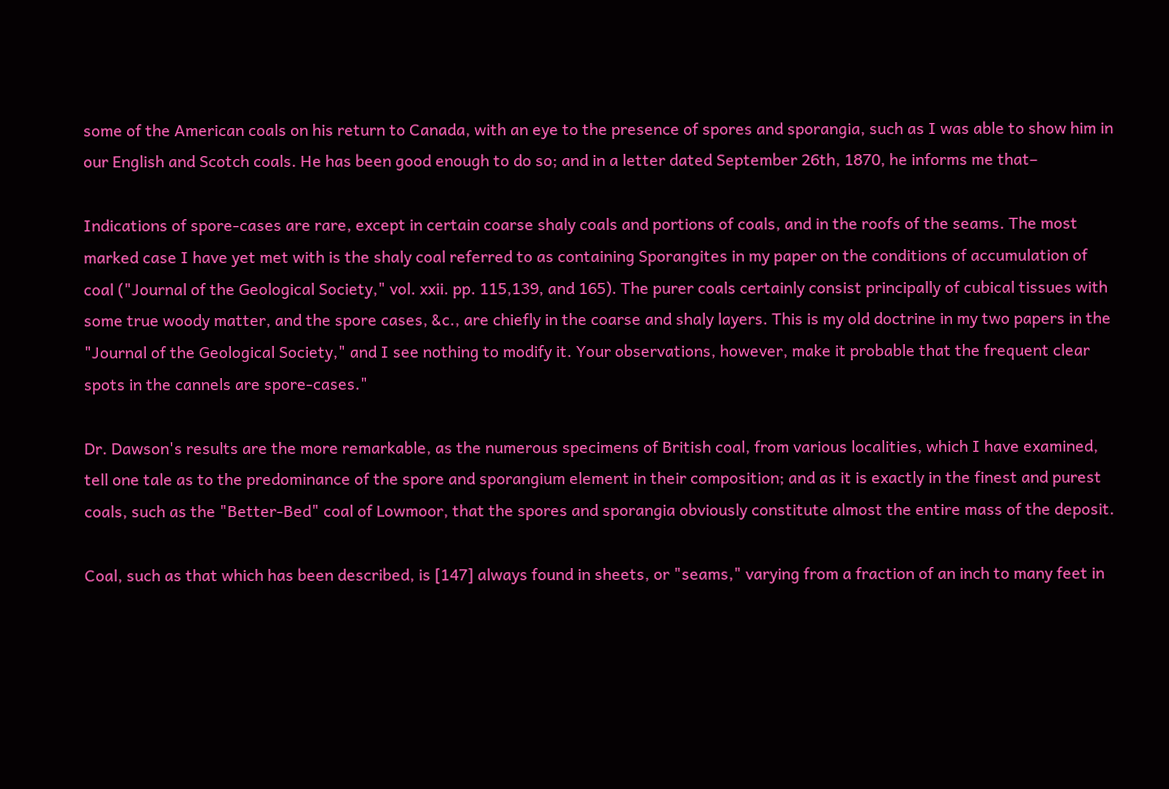some of the American coals on his return to Canada, with an eye to the presence of spores and sporangia, such as I was able to show him in our English and Scotch coals. He has been good enough to do so; and in a letter dated September 26th, 1870, he informs me that–

Indications of spore-cases are rare, except in certain coarse shaly coals and portions of coals, and in the roofs of the seams. The most marked case I have yet met with is the shaly coal referred to as containing Sporangites in my paper on the conditions of accumulation of coal ("Journal of the Geological Society," vol. xxii. pp. 115,139, and 165). The purer coals certainly consist principally of cubical tissues with some true woody matter, and the spore cases, &c., are chiefly in the coarse and shaly layers. This is my old doctrine in my two papers in the "Journal of the Geological Society," and I see nothing to modify it. Your observations, however, make it probable that the frequent clear spots in the cannels are spore-cases."

Dr. Dawson's results are the more remarkable, as the numerous specimens of British coal, from various localities, which I have examined, tell one tale as to the predominance of the spore and sporangium element in their composition; and as it is exactly in the finest and purest coals, such as the "Better-Bed" coal of Lowmoor, that the spores and sporangia obviously constitute almost the entire mass of the deposit.

Coal, such as that which has been described, is [147] always found in sheets, or "seams," varying from a fraction of an inch to many feet in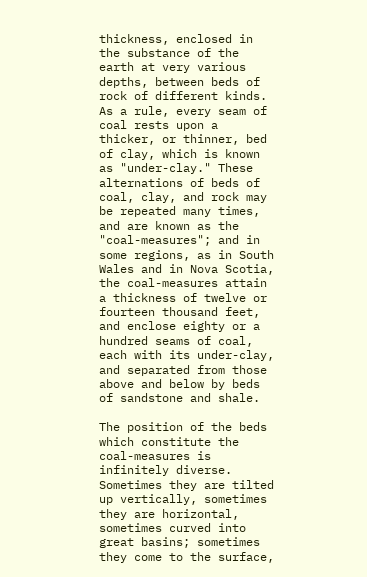thickness, enclosed in the substance of the earth at very various depths, between beds of rock of different kinds. As a rule, every seam of coal rests upon a thicker, or thinner, bed of clay, which is known as "under-clay." These alternations of beds of coal, clay, and rock may be repeated many times, and are known as the "coal-measures"; and in some regions, as in South Wales and in Nova Scotia, the coal-measures attain a thickness of twelve or fourteen thousand feet, and enclose eighty or a hundred seams of coal, each with its under-clay, and separated from those above and below by beds of sandstone and shale.

The position of the beds which constitute the coal-measures is infinitely diverse. Sometimes they are tilted up vertically, sometimes they are horizontal, sometimes curved into great basins; sometimes they come to the surface,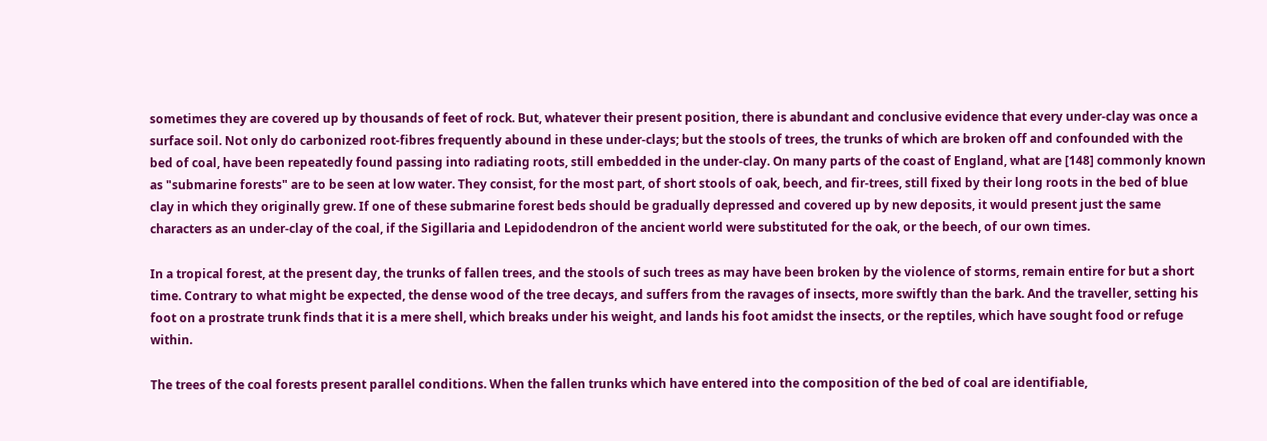sometimes they are covered up by thousands of feet of rock. But, whatever their present position, there is abundant and conclusive evidence that every under-clay was once a surface soil. Not only do carbonized root-fibres frequently abound in these under-clays; but the stools of trees, the trunks of which are broken off and confounded with the bed of coal, have been repeatedly found passing into radiating roots, still embedded in the under-clay. On many parts of the coast of England, what are [148] commonly known as "submarine forests" are to be seen at low water. They consist, for the most part, of short stools of oak, beech, and fir-trees, still fixed by their long roots in the bed of blue clay in which they originally grew. If one of these submarine forest beds should be gradually depressed and covered up by new deposits, it would present just the same characters as an under-clay of the coal, if the Sigillaria and Lepidodendron of the ancient world were substituted for the oak, or the beech, of our own times.

In a tropical forest, at the present day, the trunks of fallen trees, and the stools of such trees as may have been broken by the violence of storms, remain entire for but a short time. Contrary to what might be expected, the dense wood of the tree decays, and suffers from the ravages of insects, more swiftly than the bark. And the traveller, setting his foot on a prostrate trunk finds that it is a mere shell, which breaks under his weight, and lands his foot amidst the insects, or the reptiles, which have sought food or refuge within.

The trees of the coal forests present parallel conditions. When the fallen trunks which have entered into the composition of the bed of coal are identifiable,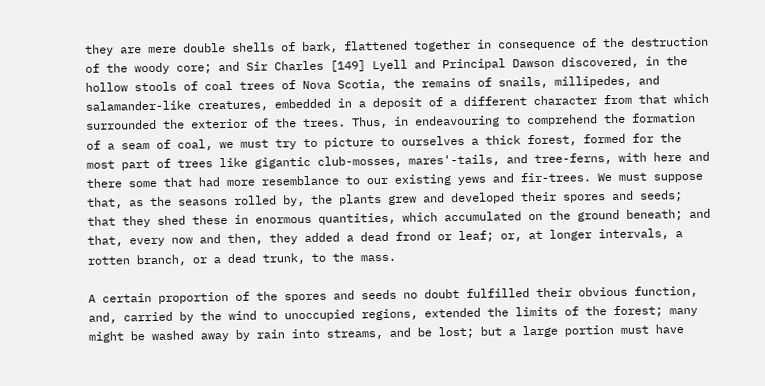they are mere double shells of bark, flattened together in consequence of the destruction of the woody core; and Sir Charles [149] Lyell and Principal Dawson discovered, in the hollow stools of coal trees of Nova Scotia, the remains of snails, millipedes, and salamander-like creatures, embedded in a deposit of a different character from that which surrounded the exterior of the trees. Thus, in endeavouring to comprehend the formation of a seam of coal, we must try to picture to ourselves a thick forest, formed for the most part of trees like gigantic club-mosses, mares'-tails, and tree-ferns, with here and there some that had more resemblance to our existing yews and fir-trees. We must suppose that, as the seasons rolled by, the plants grew and developed their spores and seeds; that they shed these in enormous quantities, which accumulated on the ground beneath; and that, every now and then, they added a dead frond or leaf; or, at longer intervals, a rotten branch, or a dead trunk, to the mass.

A certain proportion of the spores and seeds no doubt fulfilled their obvious function, and, carried by the wind to unoccupied regions, extended the limits of the forest; many might be washed away by rain into streams, and be lost; but a large portion must have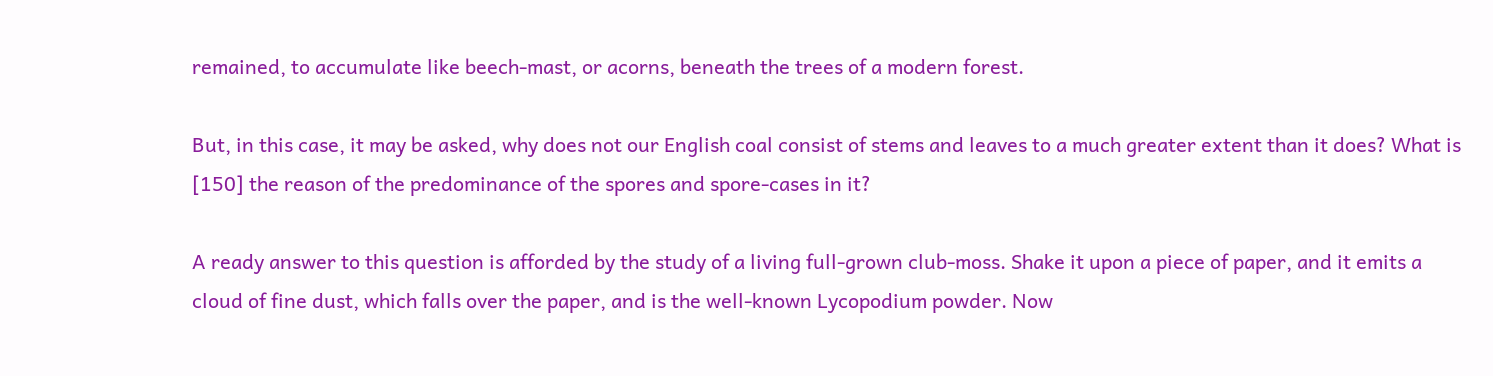remained, to accumulate like beech-mast, or acorns, beneath the trees of a modern forest.

But, in this case, it may be asked, why does not our English coal consist of stems and leaves to a much greater extent than it does? What is [150] the reason of the predominance of the spores and spore-cases in it?

A ready answer to this question is afforded by the study of a living full-grown club-moss. Shake it upon a piece of paper, and it emits a cloud of fine dust, which falls over the paper, and is the well-known Lycopodium powder. Now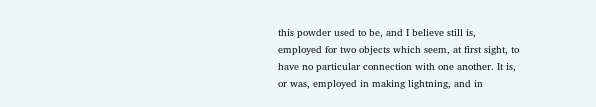this powder used to be, and I believe still is, employed for two objects which seem, at first sight, to have no particular connection with one another. It is, or was, employed in making lightning, and in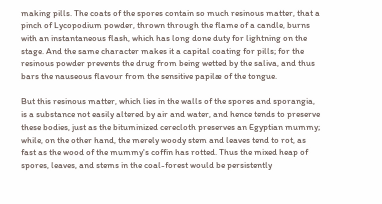making pills. The coats of the spores contain so much resinous matter, that a pinch of Lycopodium powder, thrown through the flame of a candle, burns with an instantaneous flash, which has long done duty for lightning on the stage. And the same character makes it a capital coating for pills; for the resinous powder prevents the drug from being wetted by the saliva, and thus bars the nauseous flavour from the sensitive papilæ of the tongue.

But this resinous matter, which lies in the walls of the spores and sporangia, is a substance not easily altered by air and water, and hence tends to preserve these bodies, just as the bituminized cerecloth preserves an Egyptian mummy; while, on the other hand, the merely woody stem and leaves tend to rot, as fast as the wood of the mummy's coffin has rotted. Thus the mixed heap of spores, leaves, and stems in the coal-forest would be persistently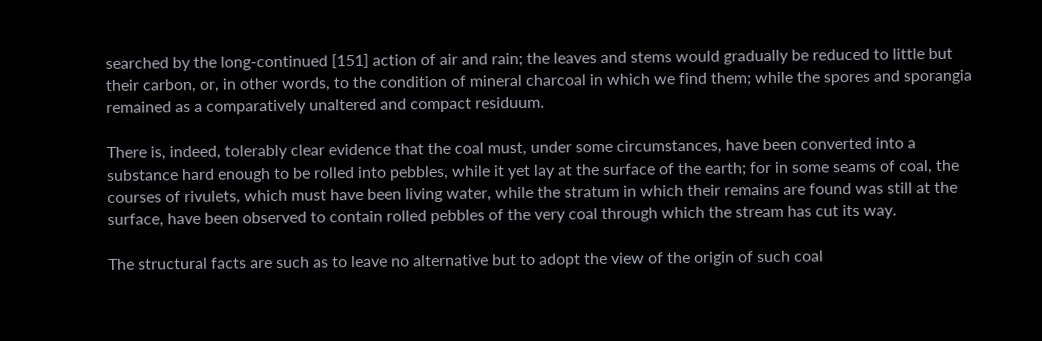searched by the long-continued [151] action of air and rain; the leaves and stems would gradually be reduced to little but their carbon, or, in other words, to the condition of mineral charcoal in which we find them; while the spores and sporangia remained as a comparatively unaltered and compact residuum.

There is, indeed, tolerably clear evidence that the coal must, under some circumstances, have been converted into a substance hard enough to be rolled into pebbles, while it yet lay at the surface of the earth; for in some seams of coal, the courses of rivulets, which must have been living water, while the stratum in which their remains are found was still at the surface, have been observed to contain rolled pebbles of the very coal through which the stream has cut its way.

The structural facts are such as to leave no alternative but to adopt the view of the origin of such coal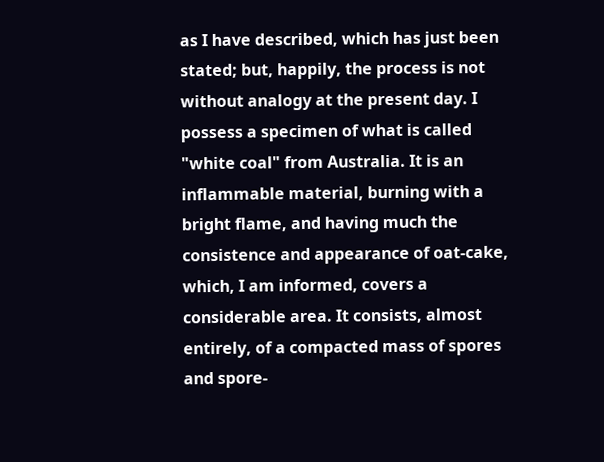as I have described, which has just been stated; but, happily, the process is not without analogy at the present day. I possess a specimen of what is called "white coal" from Australia. It is an inflammable material, burning with a bright flame, and having much the consistence and appearance of oat-cake, which, I am informed, covers a considerable area. It consists, almost entirely, of a compacted mass of spores and spore-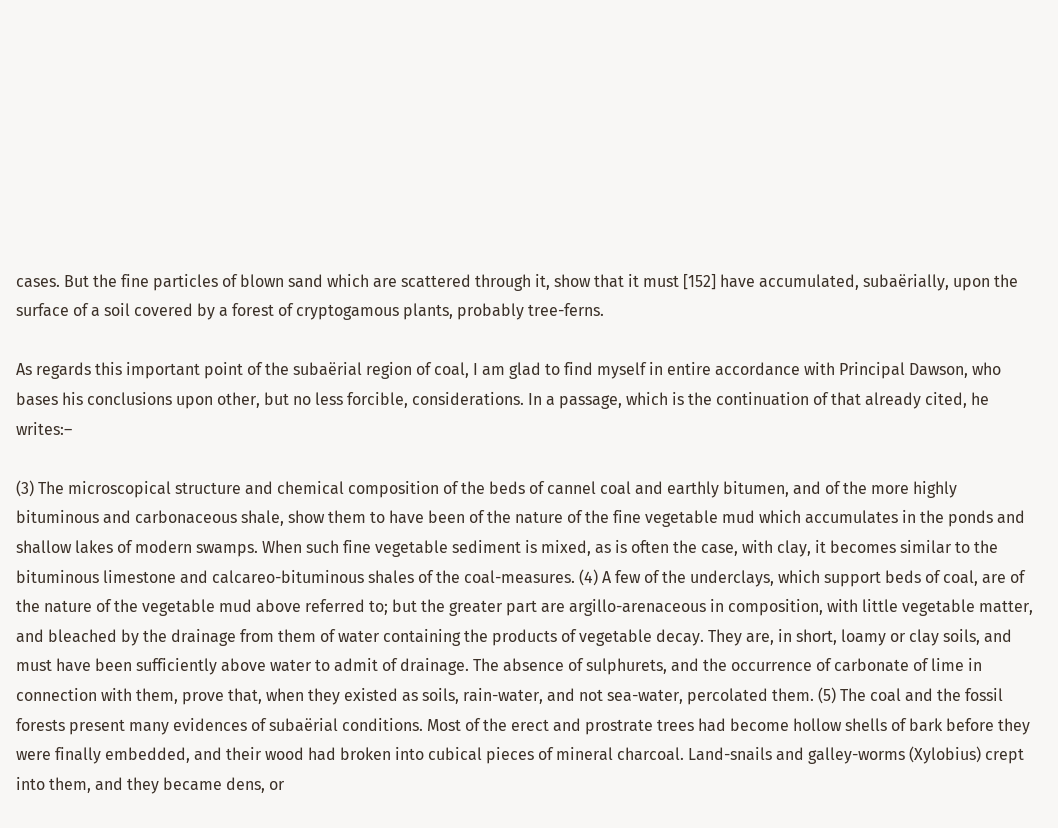cases. But the fine particles of blown sand which are scattered through it, show that it must [152] have accumulated, subaërially, upon the surface of a soil covered by a forest of cryptogamous plants, probably tree-ferns.

As regards this important point of the subaërial region of coal, I am glad to find myself in entire accordance with Principal Dawson, who bases his conclusions upon other, but no less forcible, considerations. In a passage, which is the continuation of that already cited, he writes:–

(3) The microscopical structure and chemical composition of the beds of cannel coal and earthly bitumen, and of the more highly bituminous and carbonaceous shale, show them to have been of the nature of the fine vegetable mud which accumulates in the ponds and shallow lakes of modern swamps. When such fine vegetable sediment is mixed, as is often the case, with clay, it becomes similar to the bituminous limestone and calcareo-bituminous shales of the coal-measures. (4) A few of the underclays, which support beds of coal, are of the nature of the vegetable mud above referred to; but the greater part are argillo-arenaceous in composition, with little vegetable matter, and bleached by the drainage from them of water containing the products of vegetable decay. They are, in short, loamy or clay soils, and must have been sufficiently above water to admit of drainage. The absence of sulphurets, and the occurrence of carbonate of lime in connection with them, prove that, when they existed as soils, rain-water, and not sea-water, percolated them. (5) The coal and the fossil forests present many evidences of subaërial conditions. Most of the erect and prostrate trees had become hollow shells of bark before they were finally embedded, and their wood had broken into cubical pieces of mineral charcoal. Land-snails and galley-worms (Xylobius) crept into them, and they became dens, or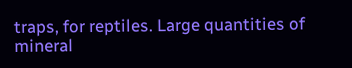traps, for reptiles. Large quantities of mineral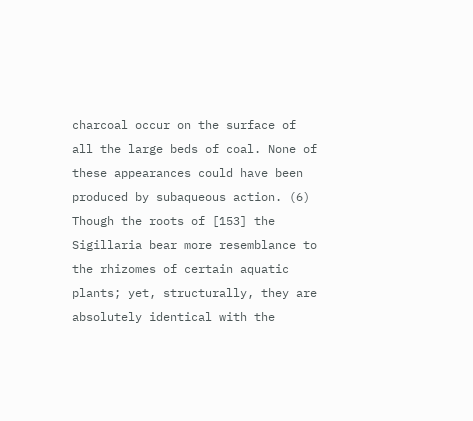charcoal occur on the surface of all the large beds of coal. None of these appearances could have been produced by subaqueous action. (6) Though the roots of [153] the Sigillaria bear more resemblance to the rhizomes of certain aquatic plants; yet, structurally, they are absolutely identical with the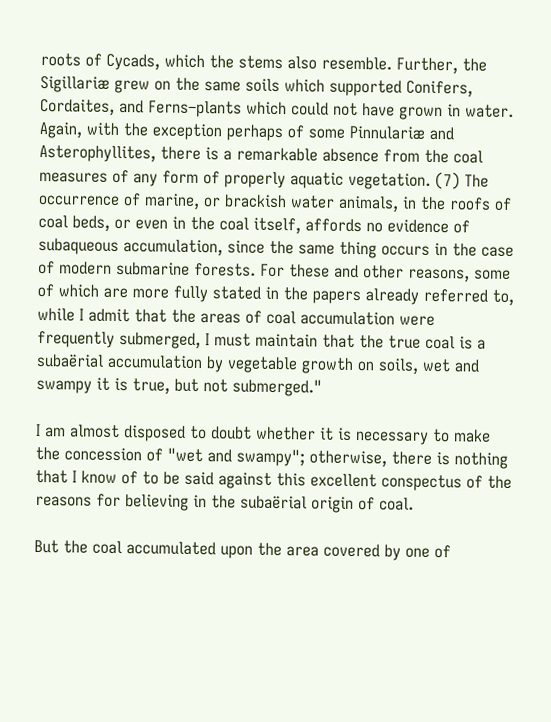roots of Cycads, which the stems also resemble. Further, the Sigillariæ grew on the same soils which supported Conifers, Cordaites, and Ferns–plants which could not have grown in water. Again, with the exception perhaps of some Pinnulariæ and Asterophyllites, there is a remarkable absence from the coal measures of any form of properly aquatic vegetation. (7) The occurrence of marine, or brackish water animals, in the roofs of coal beds, or even in the coal itself, affords no evidence of subaqueous accumulation, since the same thing occurs in the case of modern submarine forests. For these and other reasons, some of which are more fully stated in the papers already referred to, while I admit that the areas of coal accumulation were frequently submerged, I must maintain that the true coal is a subaërial accumulation by vegetable growth on soils, wet and swampy it is true, but not submerged."

I am almost disposed to doubt whether it is necessary to make the concession of "wet and swampy"; otherwise, there is nothing that I know of to be said against this excellent conspectus of the reasons for believing in the subaërial origin of coal.

But the coal accumulated upon the area covered by one of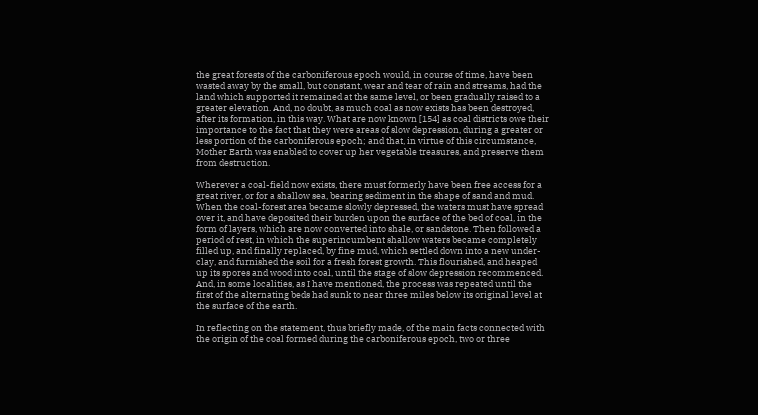the great forests of the carboniferous epoch would, in course of time, have been wasted away by the small, but constant, wear and tear of rain and streams, had the land which supported it remained at the same level, or been gradually raised to a greater elevation. And, no doubt, as much coal as now exists has been destroyed, after its formation, in this way. What are now known [154] as coal districts owe their importance to the fact that they were areas of slow depression, during a greater or less portion of the carboniferous epoch; and that, in virtue of this circumstance, Mother Earth was enabled to cover up her vegetable treasures, and preserve them from destruction.

Wherever a coal-field now exists, there must formerly have been free access for a great river, or for a shallow sea, bearing sediment in the shape of sand and mud. When the coal-forest area became slowly depressed, the waters must have spread over it, and have deposited their burden upon the surface of the bed of coal, in the form of layers, which are now converted into shale, or sandstone. Then followed a period of rest, in which the superincumbent shallow waters became completely filled up, and finally replaced, by fine mud, which settled down into a new under-clay, and furnished the soil for a fresh forest growth. This flourished, and heaped up its spores and wood into coal, until the stage of slow depression recommenced. And, in some localities, as I have mentioned, the process was repeated until the first of the alternating beds had sunk to near three miles below its original level at the surface of the earth.

In reflecting on the statement, thus briefly made, of the main facts connected with the origin of the coal formed during the carboniferous epoch, two or three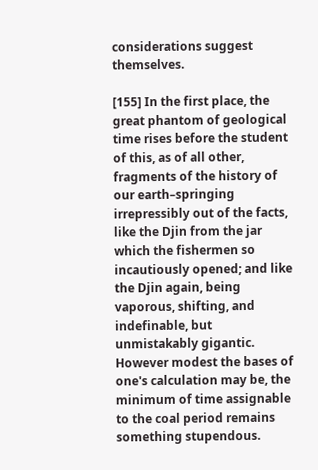considerations suggest themselves.

[155] In the first place, the great phantom of geological time rises before the student of this, as of all other, fragments of the history of our earth–springing irrepressibly out of the facts, like the Djin from the jar which the fishermen so incautiously opened; and like the Djin again, being vaporous, shifting, and indefinable, but unmistakably gigantic. However modest the bases of one's calculation may be, the minimum of time assignable to the coal period remains something stupendous.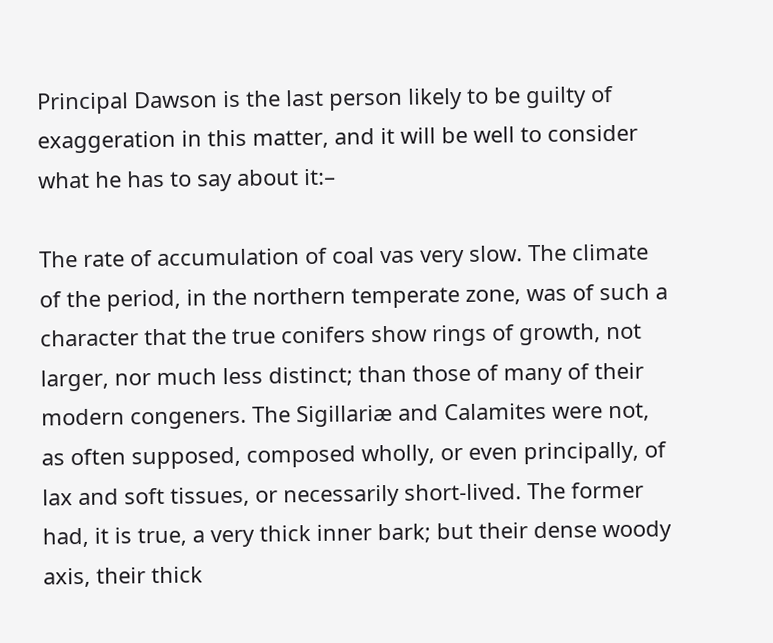Principal Dawson is the last person likely to be guilty of exaggeration in this matter, and it will be well to consider what he has to say about it:–

The rate of accumulation of coal vas very slow. The climate of the period, in the northern temperate zone, was of such a character that the true conifers show rings of growth, not larger, nor much less distinct; than those of many of their modern congeners. The Sigillariæ and Calamites were not, as often supposed, composed wholly, or even principally, of lax and soft tissues, or necessarily short-lived. The former had, it is true, a very thick inner bark; but their dense woody axis, their thick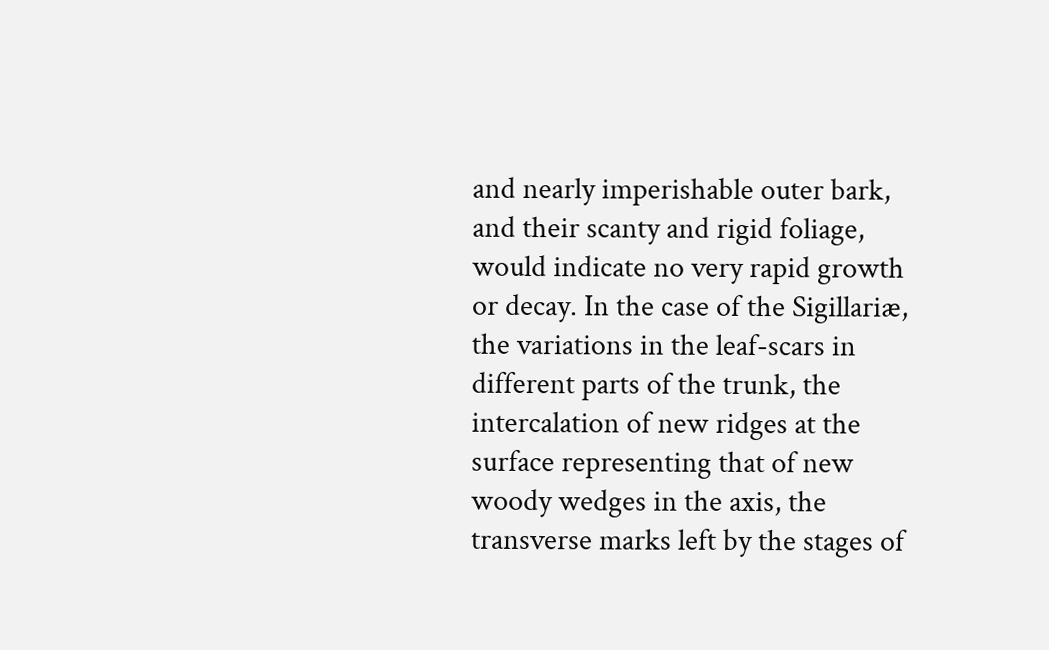and nearly imperishable outer bark, and their scanty and rigid foliage, would indicate no very rapid growth or decay. In the case of the Sigillariæ, the variations in the leaf-scars in different parts of the trunk, the intercalation of new ridges at the surface representing that of new woody wedges in the axis, the transverse marks left by the stages of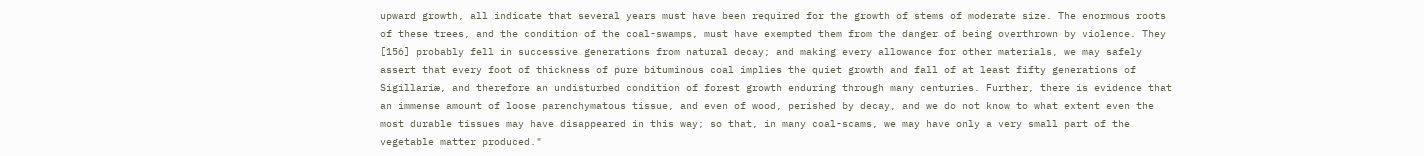upward growth, all indicate that several years must have been required for the growth of stems of moderate size. The enormous roots of these trees, and the condition of the coal-swamps, must have exempted them from the danger of being overthrown by violence. They [156] probably fell in successive generations from natural decay; and making every allowance for other materials, we may safely assert that every foot of thickness of pure bituminous coal implies the quiet growth and fall of at least fifty generations of Sigillariæ, and therefore an undisturbed condition of forest growth enduring through many centuries. Further, there is evidence that an immense amount of loose parenchymatous tissue, and even of wood, perished by decay, and we do not know to what extent even the most durable tissues may have disappeared in this way; so that, in many coal-scams, we may have only a very small part of the vegetable matter produced."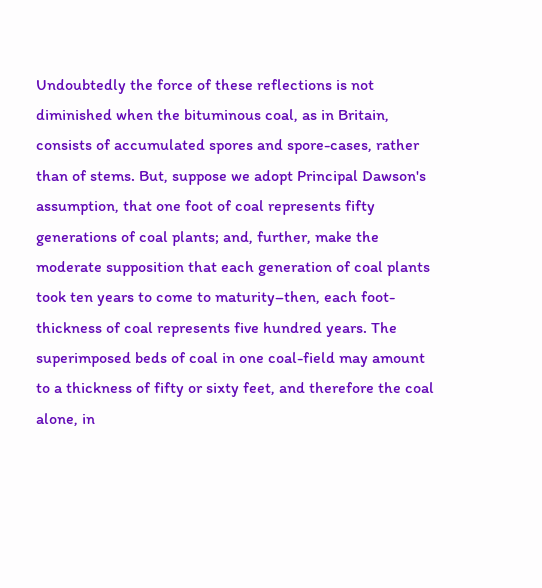Undoubtedly the force of these reflections is not diminished when the bituminous coal, as in Britain, consists of accumulated spores and spore-cases, rather than of stems. But, suppose we adopt Principal Dawson's assumption, that one foot of coal represents fifty generations of coal plants; and, further, make the moderate supposition that each generation of coal plants took ten years to come to maturity–then, each foot-thickness of coal represents five hundred years. The superimposed beds of coal in one coal-field may amount to a thickness of fifty or sixty feet, and therefore the coal alone, in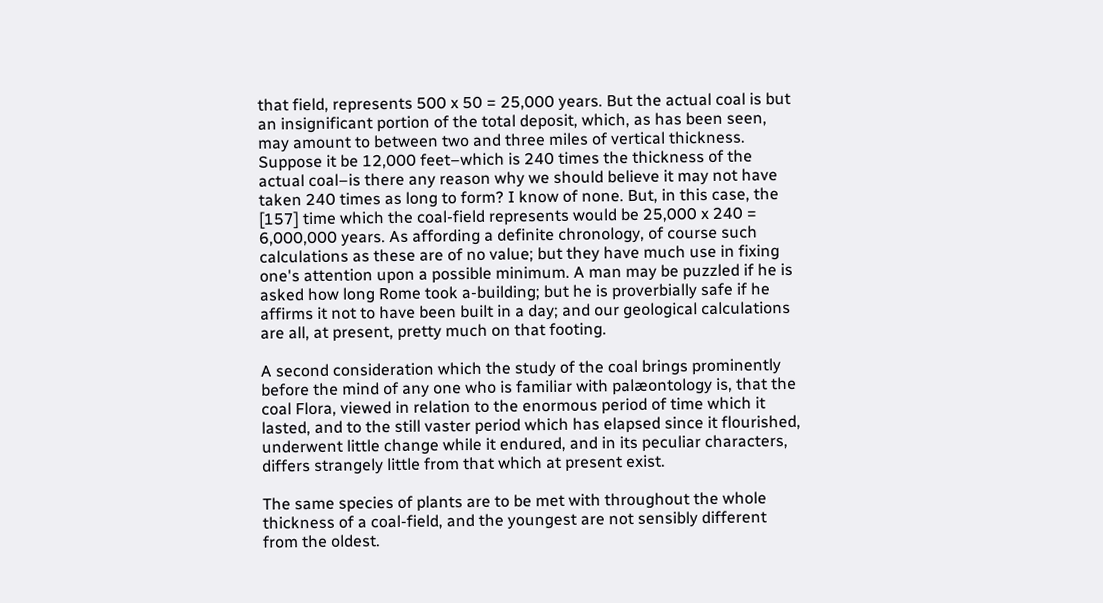that field, represents 500 x 50 = 25,000 years. But the actual coal is but an insignificant portion of the total deposit, which, as has been seen, may amount to between two and three miles of vertical thickness. Suppose it be 12,000 feet–which is 240 times the thickness of the actual coal–is there any reason why we should believe it may not have taken 240 times as long to form? I know of none. But, in this case, the [157] time which the coal-field represents would be 25,000 x 240 = 6,000,000 years. As affording a definite chronology, of course such calculations as these are of no value; but they have much use in fixing one's attention upon a possible minimum. A man may be puzzled if he is asked how long Rome took a-building; but he is proverbially safe if he affirms it not to have been built in a day; and our geological calculations are all, at present, pretty much on that footing.

A second consideration which the study of the coal brings prominently before the mind of any one who is familiar with palæontology is, that the coal Flora, viewed in relation to the enormous period of time which it lasted, and to the still vaster period which has elapsed since it flourished, underwent little change while it endured, and in its peculiar characters, differs strangely little from that which at present exist.

The same species of plants are to be met with throughout the whole thickness of a coal-field, and the youngest are not sensibly different from the oldest.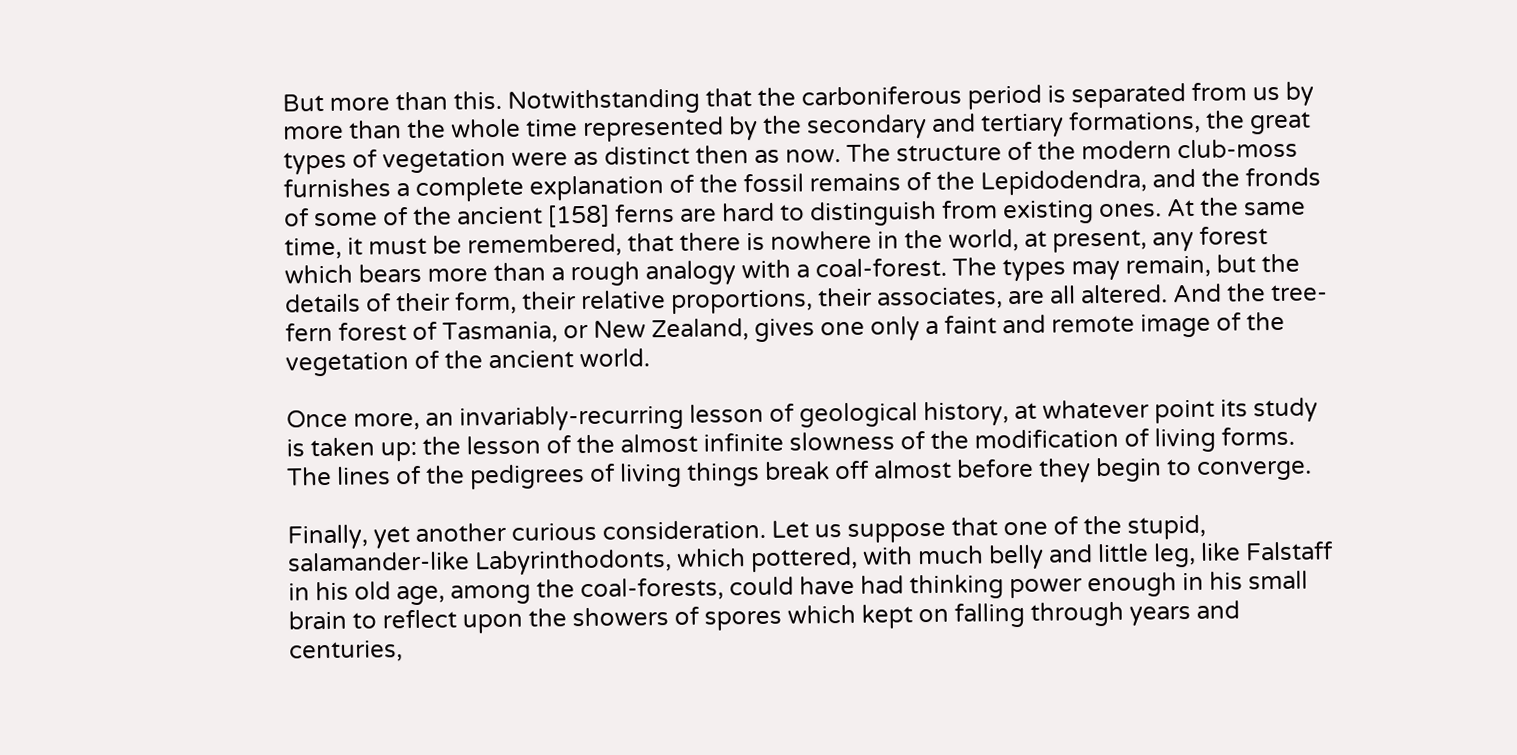But more than this. Notwithstanding that the carboniferous period is separated from us by more than the whole time represented by the secondary and tertiary formations, the great types of vegetation were as distinct then as now. The structure of the modern club-moss furnishes a complete explanation of the fossil remains of the Lepidodendra, and the fronds of some of the ancient [158] ferns are hard to distinguish from existing ones. At the same time, it must be remembered, that there is nowhere in the world, at present, any forest which bears more than a rough analogy with a coal-forest. The types may remain, but the details of their form, their relative proportions, their associates, are all altered. And the tree-fern forest of Tasmania, or New Zealand, gives one only a faint and remote image of the vegetation of the ancient world.

Once more, an invariably-recurring lesson of geological history, at whatever point its study is taken up: the lesson of the almost infinite slowness of the modification of living forms. The lines of the pedigrees of living things break off almost before they begin to converge.

Finally, yet another curious consideration. Let us suppose that one of the stupid, salamander-like Labyrinthodonts, which pottered, with much belly and little leg, like Falstaff in his old age, among the coal-forests, could have had thinking power enough in his small brain to reflect upon the showers of spores which kept on falling through years and centuries,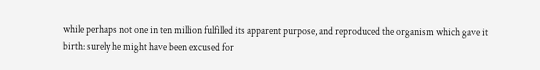while perhaps not one in ten million fulfilled its apparent purpose, and reproduced the organism which gave it birth: surely he might have been excused for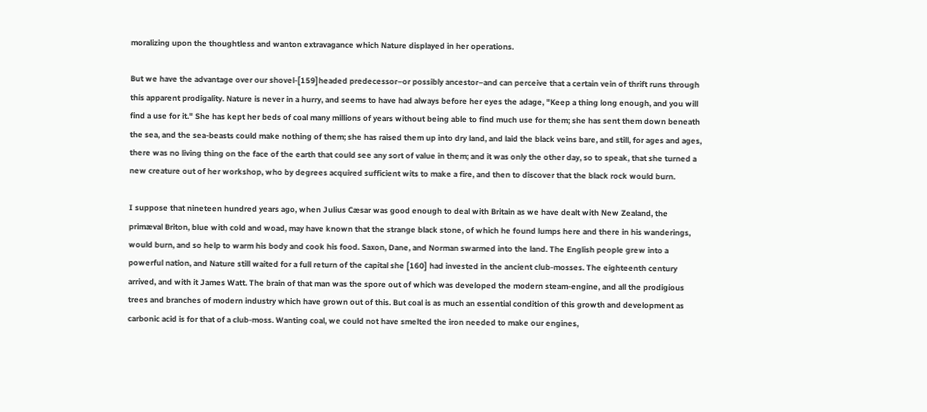moralizing upon the thoughtless and wanton extravagance which Nature displayed in her operations.

But we have the advantage over our shovel-[159]headed predecessor–or possibly ancestor–and can perceive that a certain vein of thrift runs through this apparent prodigality. Nature is never in a hurry, and seems to have had always before her eyes the adage, "Keep a thing long enough, and you will find a use for it." She has kept her beds of coal many millions of years without being able to find much use for them; she has sent them down beneath the sea, and the sea-beasts could make nothing of them; she has raised them up into dry land, and laid the black veins bare, and still, for ages and ages, there was no living thing on the face of the earth that could see any sort of value in them; and it was only the other day, so to speak, that she turned a new creature out of her workshop, who by degrees acquired sufficient wits to make a fire, and then to discover that the black rock would burn.

I suppose that nineteen hundred years ago, when Julius Cæsar was good enough to deal with Britain as we have dealt with New Zealand, the primæval Briton, blue with cold and woad, may have known that the strange black stone, of which he found lumps here and there in his wanderings, would burn, and so help to warm his body and cook his food. Saxon, Dane, and Norman swarmed into the land. The English people grew into a powerful nation, and Nature still waited for a full return of the capital she [160] had invested in the ancient club-mosses. The eighteenth century arrived, and with it James Watt. The brain of that man was the spore out of which was developed the modern steam-engine, and all the prodigious trees and branches of modern industry which have grown out of this. But coal is as much an essential condition of this growth and development as carbonic acid is for that of a club-moss. Wanting coal, we could not have smelted the iron needed to make our engines,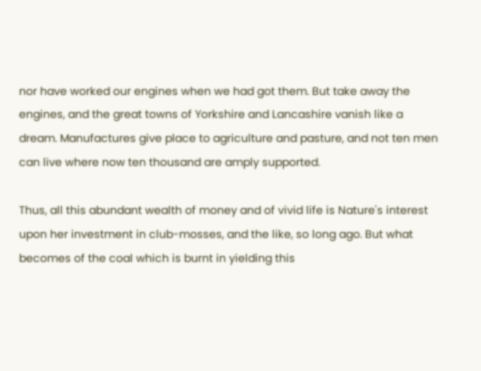nor have worked our engines when we had got them. But take away the engines, and the great towns of Yorkshire and Lancashire vanish like a dream. Manufactures give place to agriculture and pasture, and not ten men can live where now ten thousand are amply supported.

Thus, all this abundant wealth of money and of vivid life is Nature's interest upon her investment in club-mosses, and the like, so long ago. But what becomes of the coal which is burnt in yielding this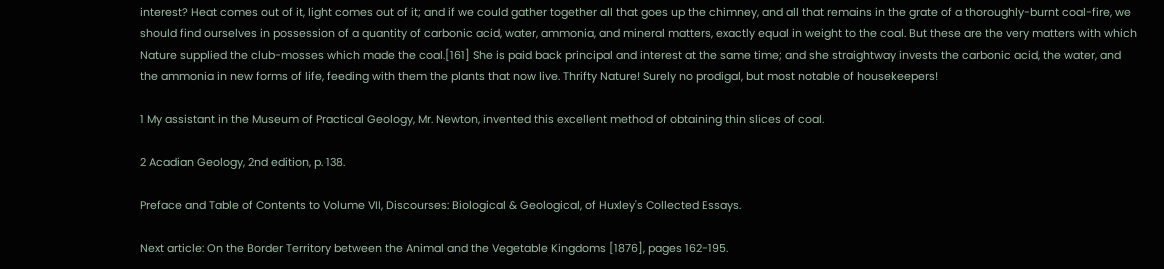interest? Heat comes out of it, light comes out of it; and if we could gather together all that goes up the chimney, and all that remains in the grate of a thoroughly-burnt coal-fire, we should find ourselves in possession of a quantity of carbonic acid, water, ammonia, and mineral matters, exactly equal in weight to the coal. But these are the very matters with which Nature supplied the club-mosses which made the coal.[161] She is paid back principal and interest at the same time; and she straightway invests the carbonic acid, the water, and the ammonia in new forms of life, feeding with them the plants that now live. Thrifty Nature! Surely no prodigal, but most notable of housekeepers!

1 My assistant in the Museum of Practical Geology, Mr. Newton, invented this excellent method of obtaining thin slices of coal.

2 Acadian Geology, 2nd edition, p. 138.

Preface and Table of Contents to Volume VII, Discourses: Biological & Geological, of Huxley's Collected Essays.

Next article: On the Border Territory between the Animal and the Vegetable Kingdoms [1876], pages 162-195.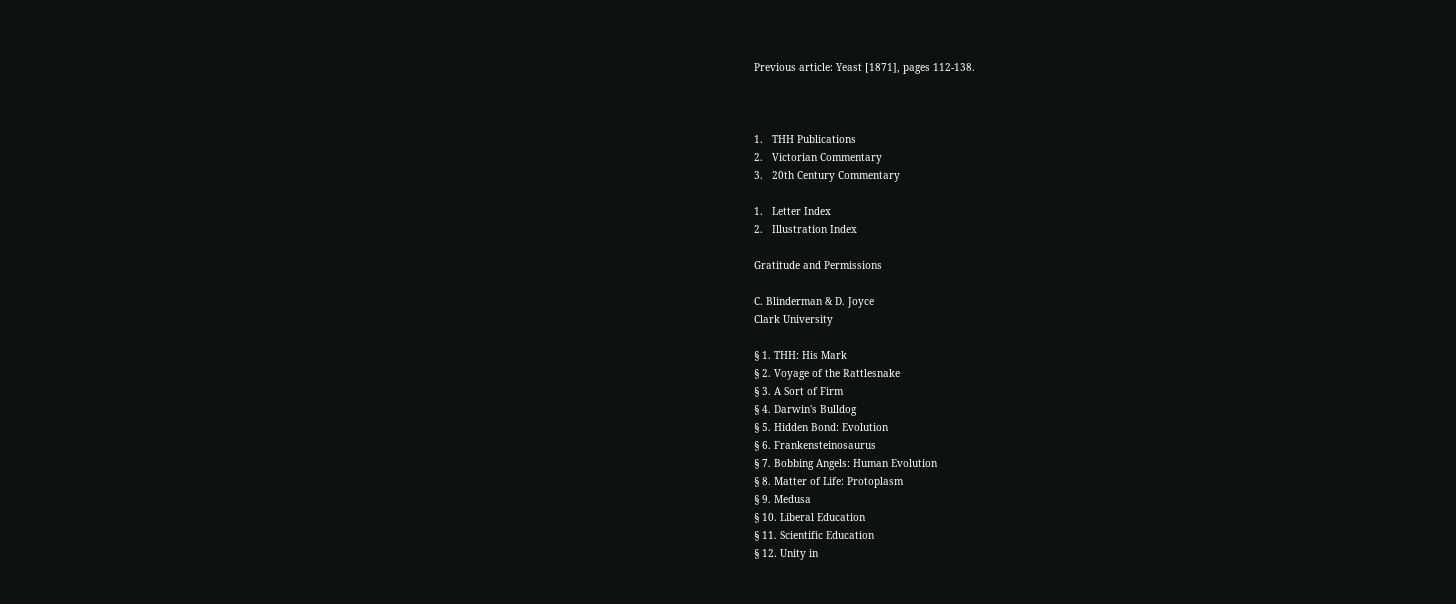Previous article: Yeast [1871], pages 112-138.



1.   THH Publications
2.   Victorian Commentary
3.   20th Century Commentary

1.   Letter Index
2.   Illustration Index

Gratitude and Permissions

C. Blinderman & D. Joyce
Clark University

§ 1. THH: His Mark
§ 2. Voyage of the Rattlesnake
§ 3. A Sort of Firm
§ 4. Darwin's Bulldog
§ 5. Hidden Bond: Evolution
§ 6. Frankensteinosaurus
§ 7. Bobbing Angels: Human Evolution
§ 8. Matter of Life: Protoplasm
§ 9. Medusa
§ 10. Liberal Education
§ 11. Scientific Education
§ 12. Unity in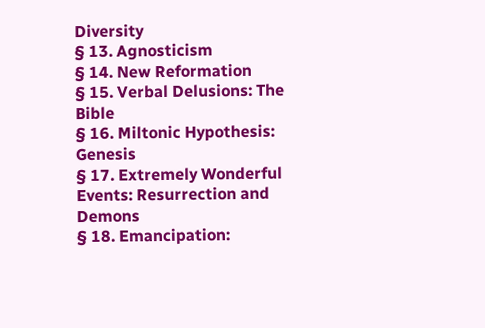Diversity
§ 13. Agnosticism
§ 14. New Reformation
§ 15. Verbal Delusions: The Bible
§ 16. Miltonic Hypothesis: Genesis
§ 17. Extremely Wonderful Events: Resurrection and Demons
§ 18. Emancipation: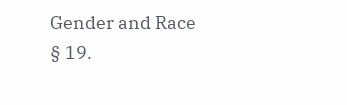Gender and Race
§ 19.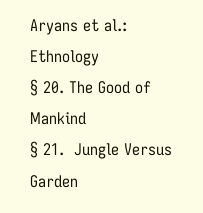Aryans et al.: Ethnology
§ 20. The Good of Mankind
§ 21.  Jungle Versus Garden